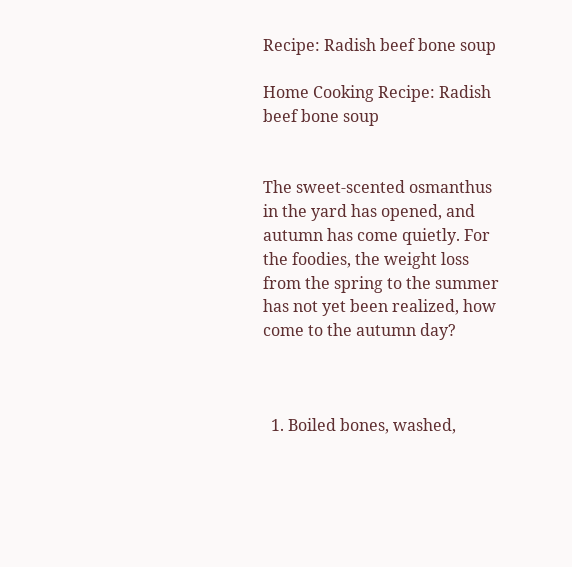Recipe: Radish beef bone soup

Home Cooking Recipe: Radish beef bone soup


The sweet-scented osmanthus in the yard has opened, and autumn has come quietly. For the foodies, the weight loss from the spring to the summer has not yet been realized, how come to the autumn day?



  1. Boiled bones, washed,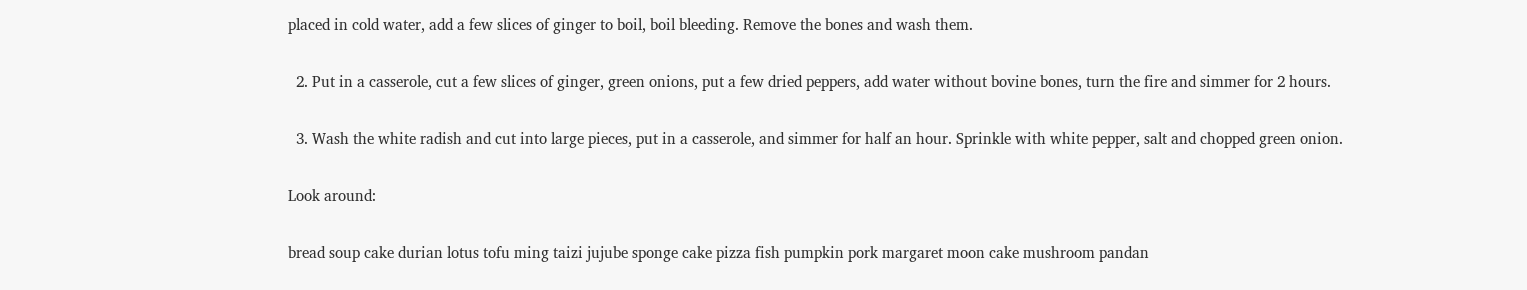placed in cold water, add a few slices of ginger to boil, boil bleeding. Remove the bones and wash them.

  2. Put in a casserole, cut a few slices of ginger, green onions, put a few dried peppers, add water without bovine bones, turn the fire and simmer for 2 hours.

  3. Wash the white radish and cut into large pieces, put in a casserole, and simmer for half an hour. Sprinkle with white pepper, salt and chopped green onion.

Look around:

bread soup cake durian lotus tofu ming taizi jujube sponge cake pizza fish pumpkin pork margaret moon cake mushroom pandan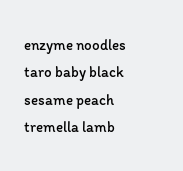enzyme noodles taro baby black sesame peach tremella lamb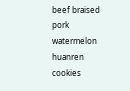beef braised pork watermelon huanren cookies